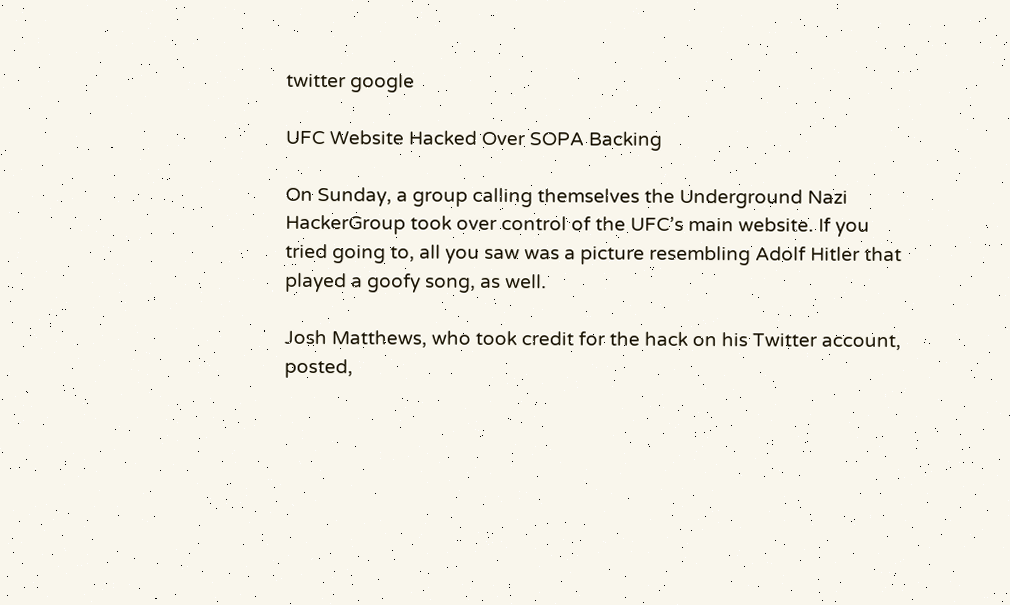twitter google

UFC Website Hacked Over SOPA Backing

On Sunday, a group calling themselves the Underground Nazi HackerGroup took over control of the UFC’s main website. If you tried going to, all you saw was a picture resembling Adolf Hitler that played a goofy song, as well.

Josh Matthews, who took credit for the hack on his Twitter account, posted,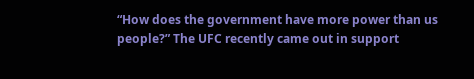“How does the government have more power than us people?” The UFC recently came out in support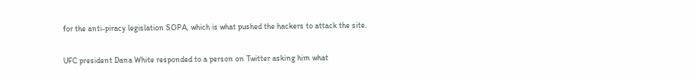for the anti-piracy legislation SOPA, which is what pushed the hackers to attack the site.

UFC president Dana White responded to a person on Twitter asking him what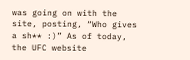was going on with the site, posting, “Who gives a sh** :)” As of today, the UFC website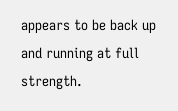appears to be back up and running at full strength.